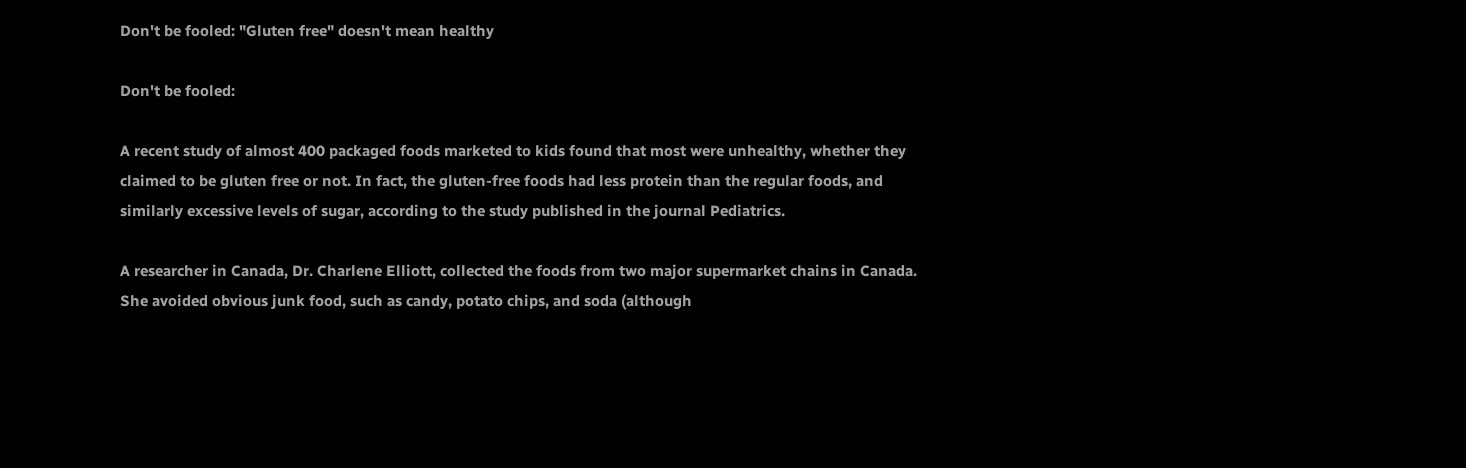Don't be fooled: "Gluten free" doesn't mean healthy

Don't be fooled:

A recent study of almost 400 packaged foods marketed to kids found that most were unhealthy, whether they claimed to be gluten free or not. In fact, the gluten-free foods had less protein than the regular foods, and similarly excessive levels of sugar, according to the study published in the journal Pediatrics.

A researcher in Canada, Dr. Charlene Elliott, collected the foods from two major supermarket chains in Canada. She avoided obvious junk food, such as candy, potato chips, and soda (although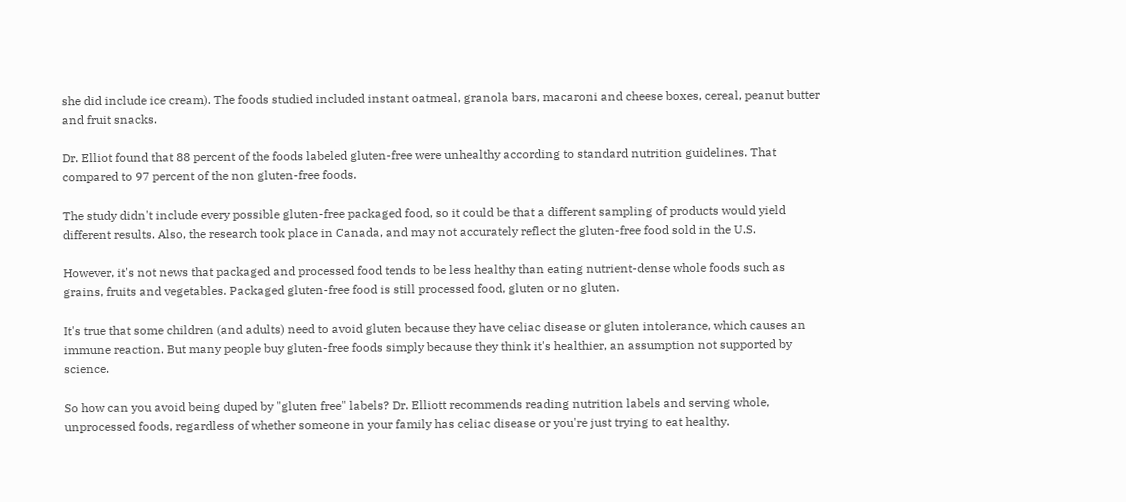she did include ice cream). The foods studied included instant oatmeal, granola bars, macaroni and cheese boxes, cereal, peanut butter and fruit snacks.

Dr. Elliot found that 88 percent of the foods labeled gluten-free were unhealthy according to standard nutrition guidelines. That compared to 97 percent of the non gluten-free foods.

The study didn't include every possible gluten-free packaged food, so it could be that a different sampling of products would yield different results. Also, the research took place in Canada, and may not accurately reflect the gluten-free food sold in the U.S.

However, it's not news that packaged and processed food tends to be less healthy than eating nutrient-dense whole foods such as grains, fruits and vegetables. Packaged gluten-free food is still processed food, gluten or no gluten.

It's true that some children (and adults) need to avoid gluten because they have celiac disease or gluten intolerance, which causes an immune reaction. But many people buy gluten-free foods simply because they think it's healthier, an assumption not supported by science.

So how can you avoid being duped by "gluten free" labels? Dr. Elliott recommends reading nutrition labels and serving whole, unprocessed foods, regardless of whether someone in your family has celiac disease or you're just trying to eat healthy.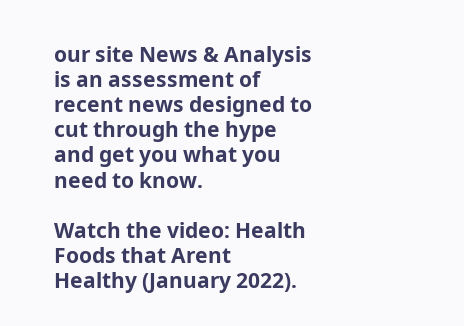our site News & Analysis is an assessment of recent news designed to cut through the hype and get you what you need to know.

Watch the video: Health Foods that Arent Healthy (January 2022).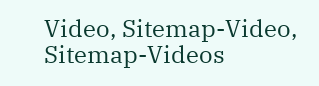Video, Sitemap-Video, Sitemap-Videos